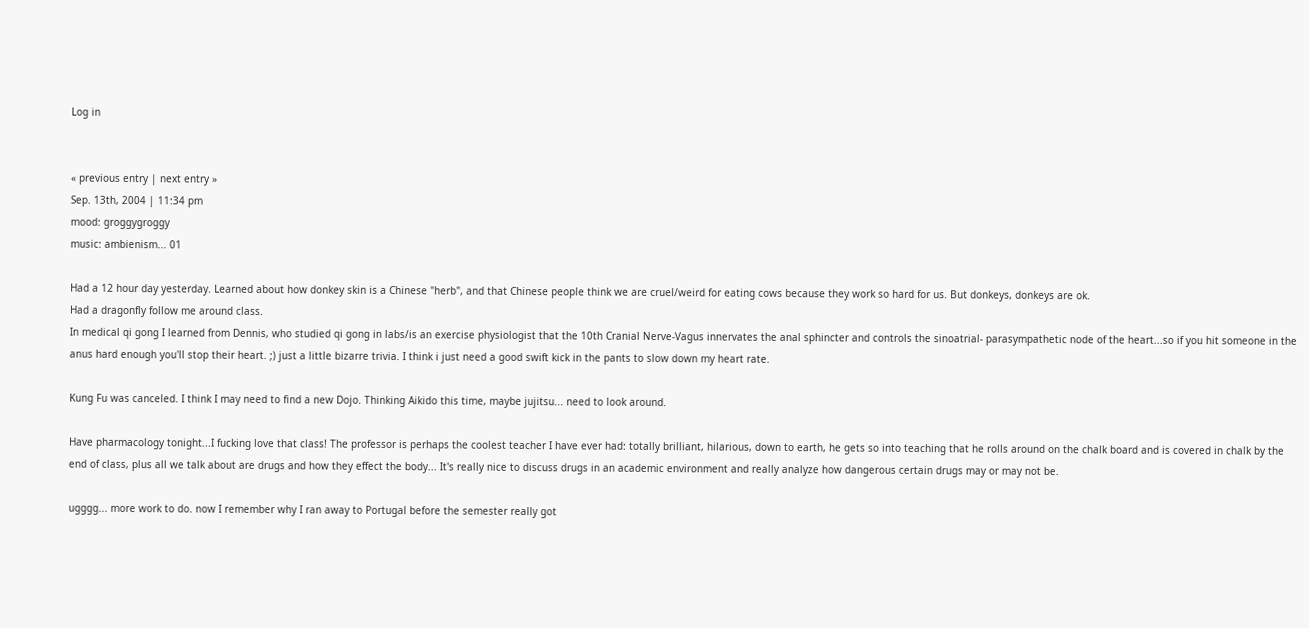Log in


« previous entry | next entry »
Sep. 13th, 2004 | 11:34 pm
mood: groggygroggy
music: ambienism... 01

Had a 12 hour day yesterday. Learned about how donkey skin is a Chinese "herb", and that Chinese people think we are cruel/weird for eating cows because they work so hard for us. But donkeys, donkeys are ok.
Had a dragonfly follow me around class.
In medical qi gong I learned from Dennis, who studied qi gong in labs/is an exercise physiologist that the 10th Cranial Nerve-Vagus innervates the anal sphincter and controls the sinoatrial- parasympathetic node of the heart...so if you hit someone in the anus hard enough you'll stop their heart. ;) just a little bizarre trivia. I think i just need a good swift kick in the pants to slow down my heart rate.

Kung Fu was canceled. I think I may need to find a new Dojo. Thinking Aikido this time, maybe jujitsu... need to look around.

Have pharmacology tonight...I fucking love that class! The professor is perhaps the coolest teacher I have ever had: totally brilliant, hilarious, down to earth, he gets so into teaching that he rolls around on the chalk board and is covered in chalk by the end of class, plus all we talk about are drugs and how they effect the body... It's really nice to discuss drugs in an academic environment and really analyze how dangerous certain drugs may or may not be.

ugggg... more work to do. now I remember why I ran away to Portugal before the semester really got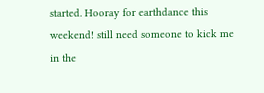started. Hooray for earthdance this weekend! still need someone to kick me in the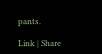pants.

Link | Share